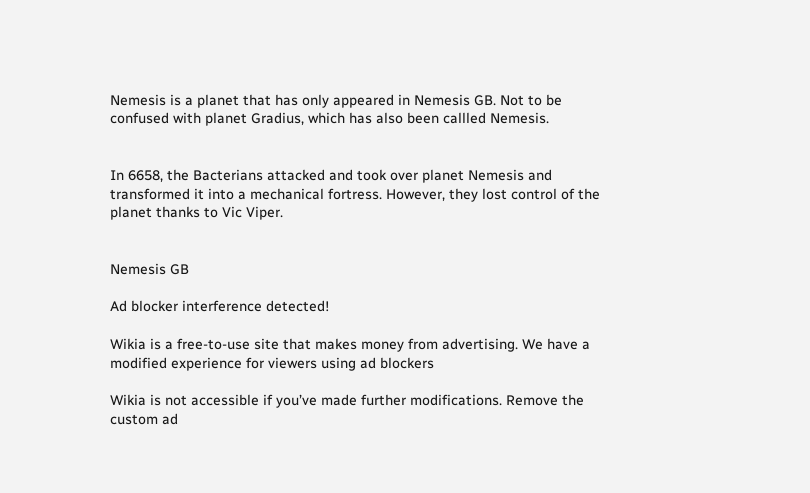Nemesis is a planet that has only appeared in Nemesis GB. Not to be confused with planet Gradius, which has also been callled Nemesis.


In 6658, the Bacterians attacked and took over planet Nemesis and transformed it into a mechanical fortress. However, they lost control of the planet thanks to Vic Viper.


Nemesis GB

Ad blocker interference detected!

Wikia is a free-to-use site that makes money from advertising. We have a modified experience for viewers using ad blockers

Wikia is not accessible if you’ve made further modifications. Remove the custom ad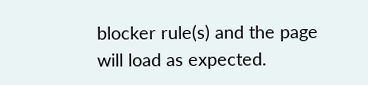blocker rule(s) and the page will load as expected.